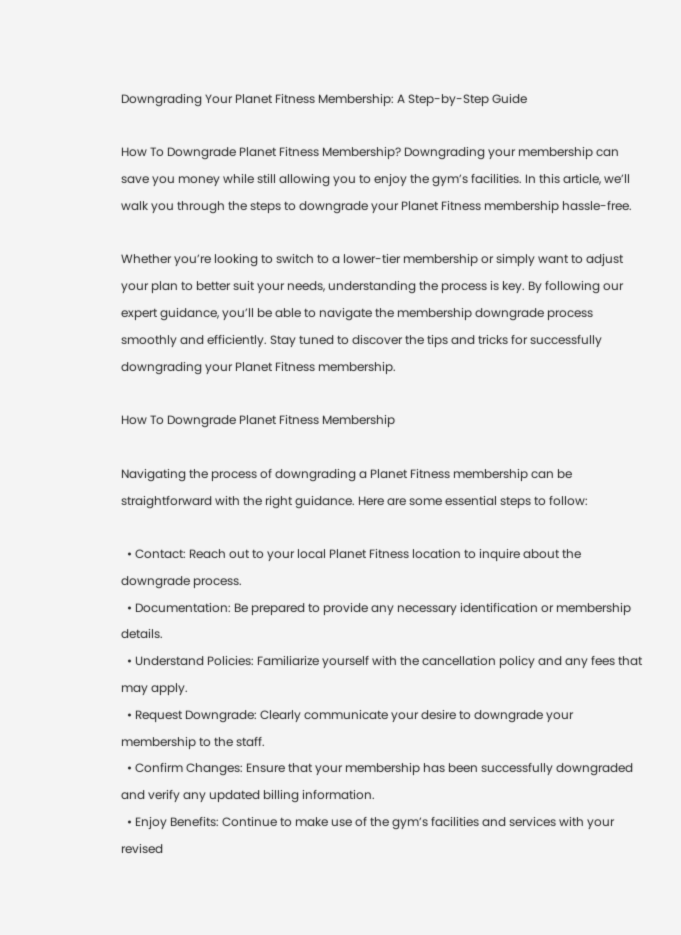Downgrading Your Planet Fitness Membership: A Step-by-Step Guide

How To Downgrade Planet Fitness Membership? Downgrading your membership can save you money while still allowing you to enjoy the gym’s facilities. In this article, we’ll walk you through the steps to downgrade your Planet Fitness membership hassle-free.

Whether you’re looking to switch to a lower-tier membership or simply want to adjust your plan to better suit your needs, understanding the process is key. By following our expert guidance, you’ll be able to navigate the membership downgrade process smoothly and efficiently. Stay tuned to discover the tips and tricks for successfully downgrading your Planet Fitness membership.

How To Downgrade Planet Fitness Membership

Navigating the process of downgrading a Planet Fitness membership can be straightforward with the right guidance. Here are some essential steps to follow:

  • Contact: Reach out to your local Planet Fitness location to inquire about the downgrade process.
  • Documentation: Be prepared to provide any necessary identification or membership details.
  • Understand Policies: Familiarize yourself with the cancellation policy and any fees that may apply.
  • Request Downgrade: Clearly communicate your desire to downgrade your membership to the staff.
  • Confirm Changes: Ensure that your membership has been successfully downgraded and verify any updated billing information.
  • Enjoy Benefits: Continue to make use of the gym’s facilities and services with your revised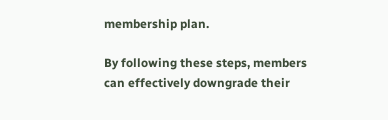membership plan.

By following these steps, members can effectively downgrade their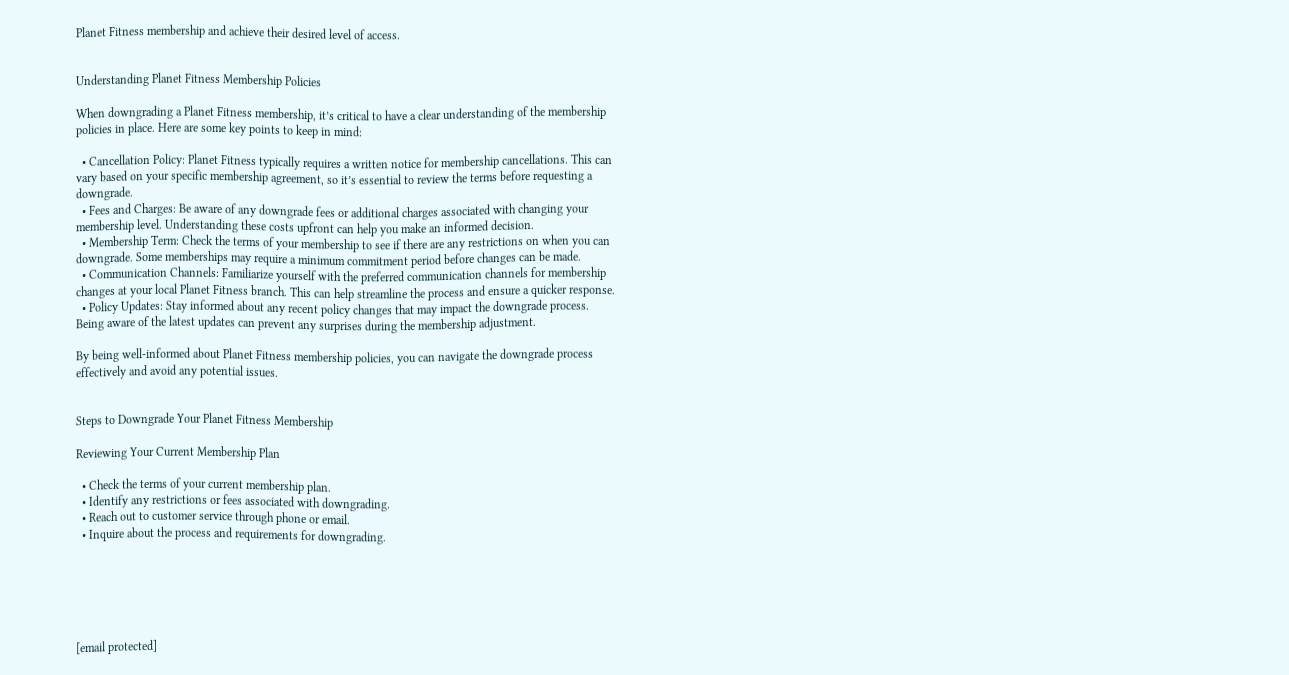Planet Fitness membership and achieve their desired level of access.


Understanding Planet Fitness Membership Policies

When downgrading a Planet Fitness membership, it’s critical to have a clear understanding of the membership policies in place. Here are some key points to keep in mind:

  • Cancellation Policy: Planet Fitness typically requires a written notice for membership cancellations. This can vary based on your specific membership agreement, so it’s essential to review the terms before requesting a downgrade.
  • Fees and Charges: Be aware of any downgrade fees or additional charges associated with changing your membership level. Understanding these costs upfront can help you make an informed decision.
  • Membership Term: Check the terms of your membership to see if there are any restrictions on when you can downgrade. Some memberships may require a minimum commitment period before changes can be made.
  • Communication Channels: Familiarize yourself with the preferred communication channels for membership changes at your local Planet Fitness branch. This can help streamline the process and ensure a quicker response.
  • Policy Updates: Stay informed about any recent policy changes that may impact the downgrade process. Being aware of the latest updates can prevent any surprises during the membership adjustment.

By being well-informed about Planet Fitness membership policies, you can navigate the downgrade process effectively and avoid any potential issues.


Steps to Downgrade Your Planet Fitness Membership

Reviewing Your Current Membership Plan

  • Check the terms of your current membership plan.
  • Identify any restrictions or fees associated with downgrading.
  • Reach out to customer service through phone or email.
  • Inquire about the process and requirements for downgrading.






[email protected]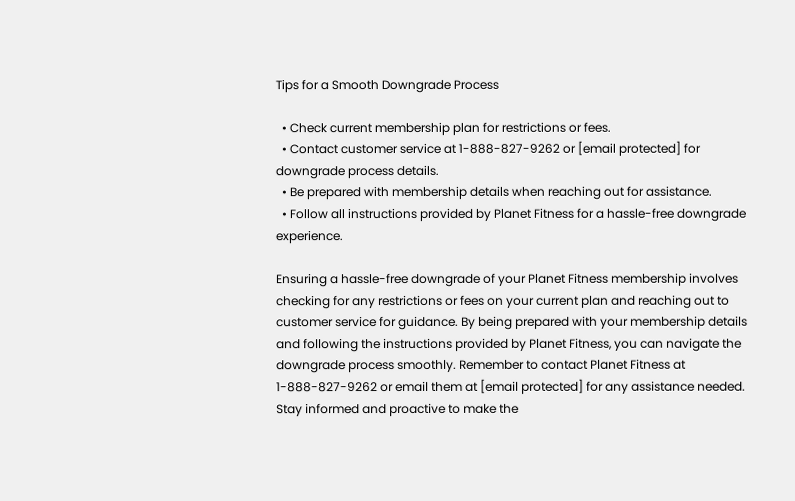Tips for a Smooth Downgrade Process

  • Check current membership plan for restrictions or fees.
  • Contact customer service at 1-888-827-9262 or [email protected] for downgrade process details.
  • Be prepared with membership details when reaching out for assistance.
  • Follow all instructions provided by Planet Fitness for a hassle-free downgrade experience.

Ensuring a hassle-free downgrade of your Planet Fitness membership involves checking for any restrictions or fees on your current plan and reaching out to customer service for guidance. By being prepared with your membership details and following the instructions provided by Planet Fitness, you can navigate the downgrade process smoothly. Remember to contact Planet Fitness at 1-888-827-9262 or email them at [email protected] for any assistance needed. Stay informed and proactive to make the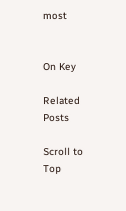most


On Key

Related Posts

Scroll to Top